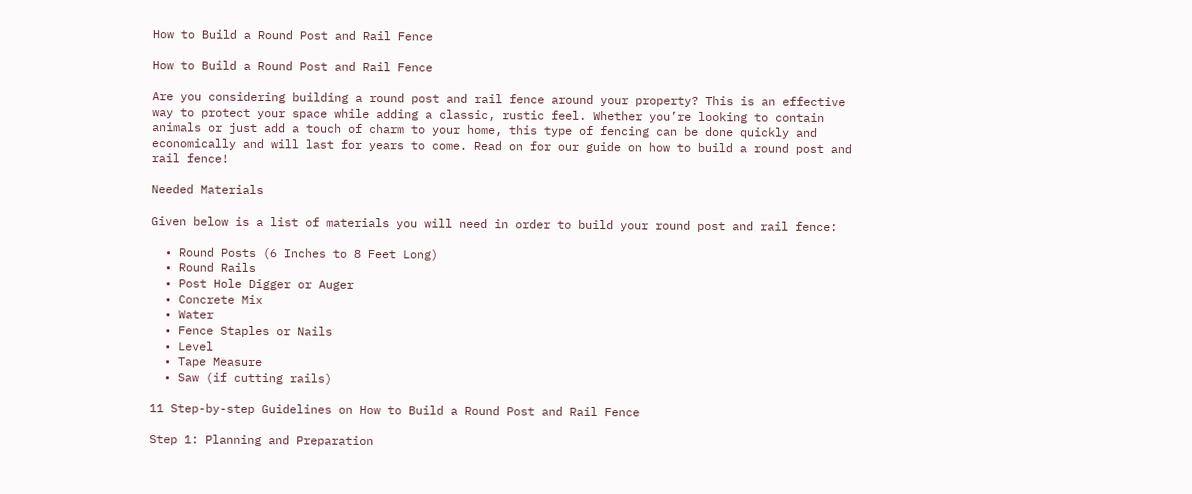How to Build a Round Post and Rail Fence

How to Build a Round Post and Rail Fence

Are you considering building a round post and rail fence around your property? This is an effective way to protect your space while adding a classic, rustic feel. Whether you’re looking to contain animals or just add a touch of charm to your home, this type of fencing can be done quickly and economically and will last for years to come. Read on for our guide on how to build a round post and rail fence!

Needed Materials

Given below is a list of materials you will need in order to build your round post and rail fence:

  • Round Posts (6 Inches to 8 Feet Long)
  • Round Rails
  • Post Hole Digger or Auger
  • Concrete Mix
  • Water
  • Fence Staples or Nails
  • Level
  • Tape Measure
  • Saw (if cutting rails)

11 Step-by-step Guidelines on How to Build a Round Post and Rail Fence

Step 1: Planning and Preparation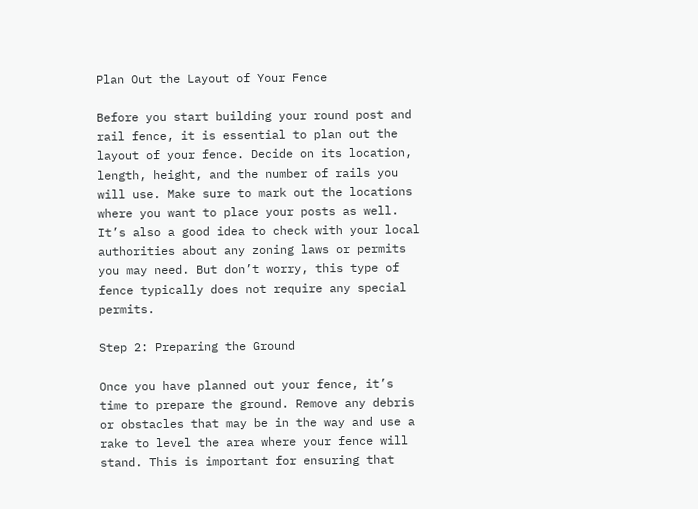Plan Out the Layout of Your Fence

Before you start building your round post and rail fence, it is essential to plan out the layout of your fence. Decide on its location, length, height, and the number of rails you will use. Make sure to mark out the locations where you want to place your posts as well. It’s also a good idea to check with your local authorities about any zoning laws or permits you may need. But don’t worry, this type of fence typically does not require any special permits.

Step 2: Preparing the Ground

Once you have planned out your fence, it’s time to prepare the ground. Remove any debris or obstacles that may be in the way and use a rake to level the area where your fence will stand. This is important for ensuring that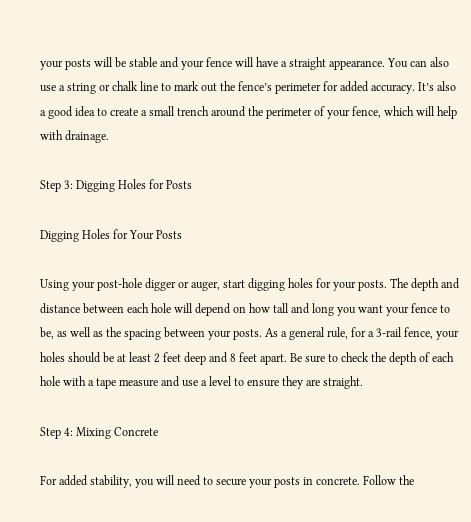your posts will be stable and your fence will have a straight appearance. You can also use a string or chalk line to mark out the fence’s perimeter for added accuracy. It’s also a good idea to create a small trench around the perimeter of your fence, which will help with drainage.

Step 3: Digging Holes for Posts

Digging Holes for Your Posts

Using your post-hole digger or auger, start digging holes for your posts. The depth and distance between each hole will depend on how tall and long you want your fence to be, as well as the spacing between your posts. As a general rule, for a 3-rail fence, your holes should be at least 2 feet deep and 8 feet apart. Be sure to check the depth of each hole with a tape measure and use a level to ensure they are straight.

Step 4: Mixing Concrete

For added stability, you will need to secure your posts in concrete. Follow the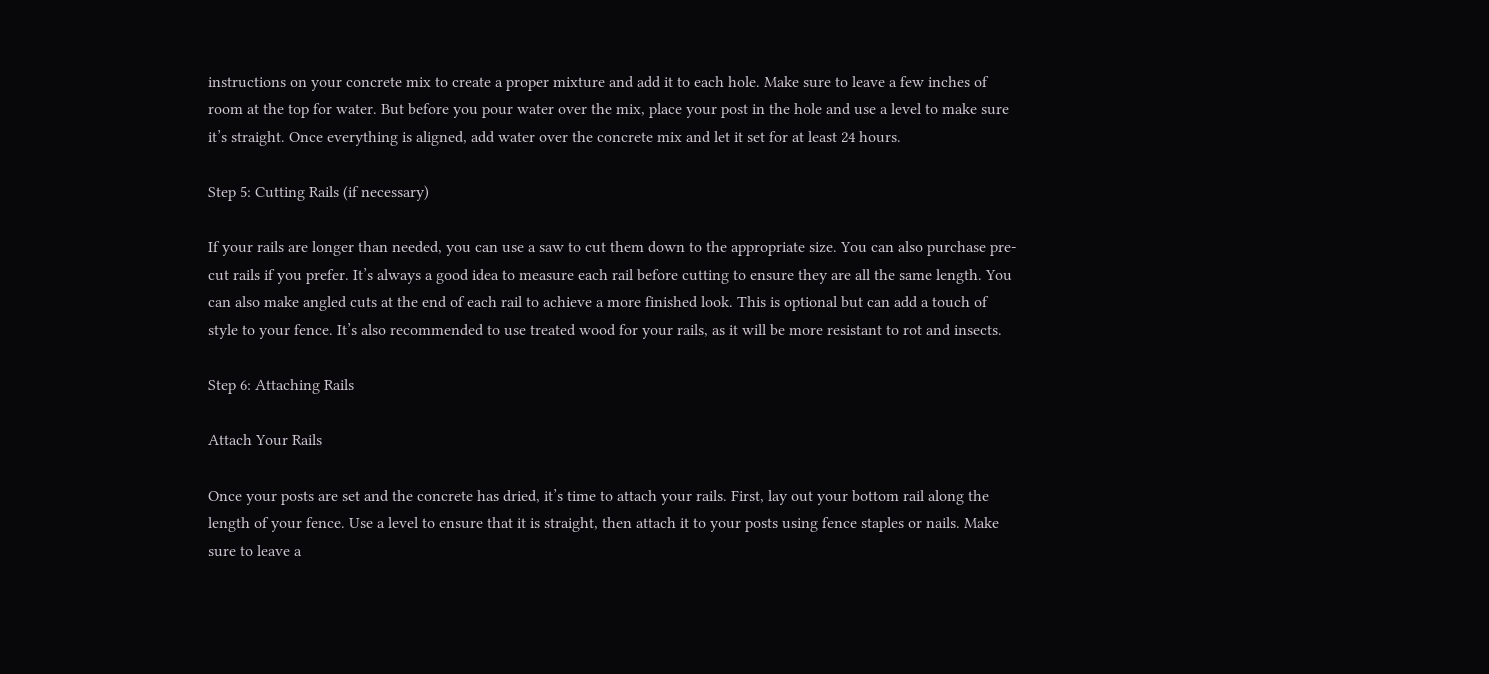instructions on your concrete mix to create a proper mixture and add it to each hole. Make sure to leave a few inches of room at the top for water. But before you pour water over the mix, place your post in the hole and use a level to make sure it’s straight. Once everything is aligned, add water over the concrete mix and let it set for at least 24 hours.

Step 5: Cutting Rails (if necessary)

If your rails are longer than needed, you can use a saw to cut them down to the appropriate size. You can also purchase pre-cut rails if you prefer. It’s always a good idea to measure each rail before cutting to ensure they are all the same length. You can also make angled cuts at the end of each rail to achieve a more finished look. This is optional but can add a touch of style to your fence. It’s also recommended to use treated wood for your rails, as it will be more resistant to rot and insects.

Step 6: Attaching Rails

Attach Your Rails

Once your posts are set and the concrete has dried, it’s time to attach your rails. First, lay out your bottom rail along the length of your fence. Use a level to ensure that it is straight, then attach it to your posts using fence staples or nails. Make sure to leave a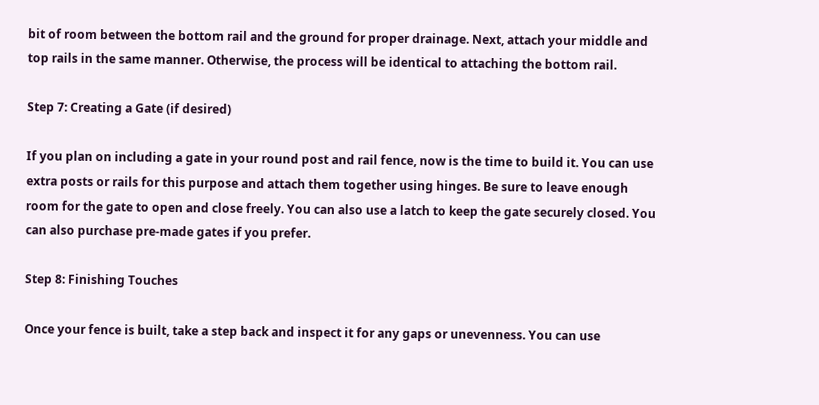bit of room between the bottom rail and the ground for proper drainage. Next, attach your middle and top rails in the same manner. Otherwise, the process will be identical to attaching the bottom rail.

Step 7: Creating a Gate (if desired)

If you plan on including a gate in your round post and rail fence, now is the time to build it. You can use extra posts or rails for this purpose and attach them together using hinges. Be sure to leave enough room for the gate to open and close freely. You can also use a latch to keep the gate securely closed. You can also purchase pre-made gates if you prefer.

Step 8: Finishing Touches

Once your fence is built, take a step back and inspect it for any gaps or unevenness. You can use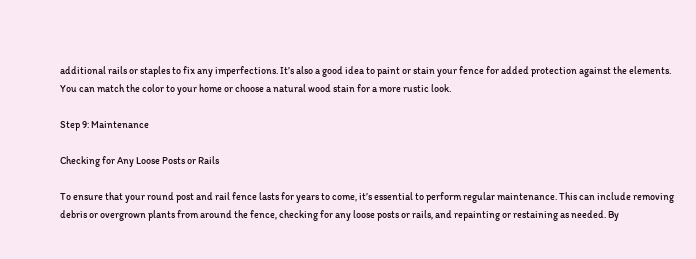additional rails or staples to fix any imperfections. It’s also a good idea to paint or stain your fence for added protection against the elements. You can match the color to your home or choose a natural wood stain for a more rustic look.

Step 9: Maintenance

Checking for Any Loose Posts or Rails

To ensure that your round post and rail fence lasts for years to come, it’s essential to perform regular maintenance. This can include removing debris or overgrown plants from around the fence, checking for any loose posts or rails, and repainting or restaining as needed. By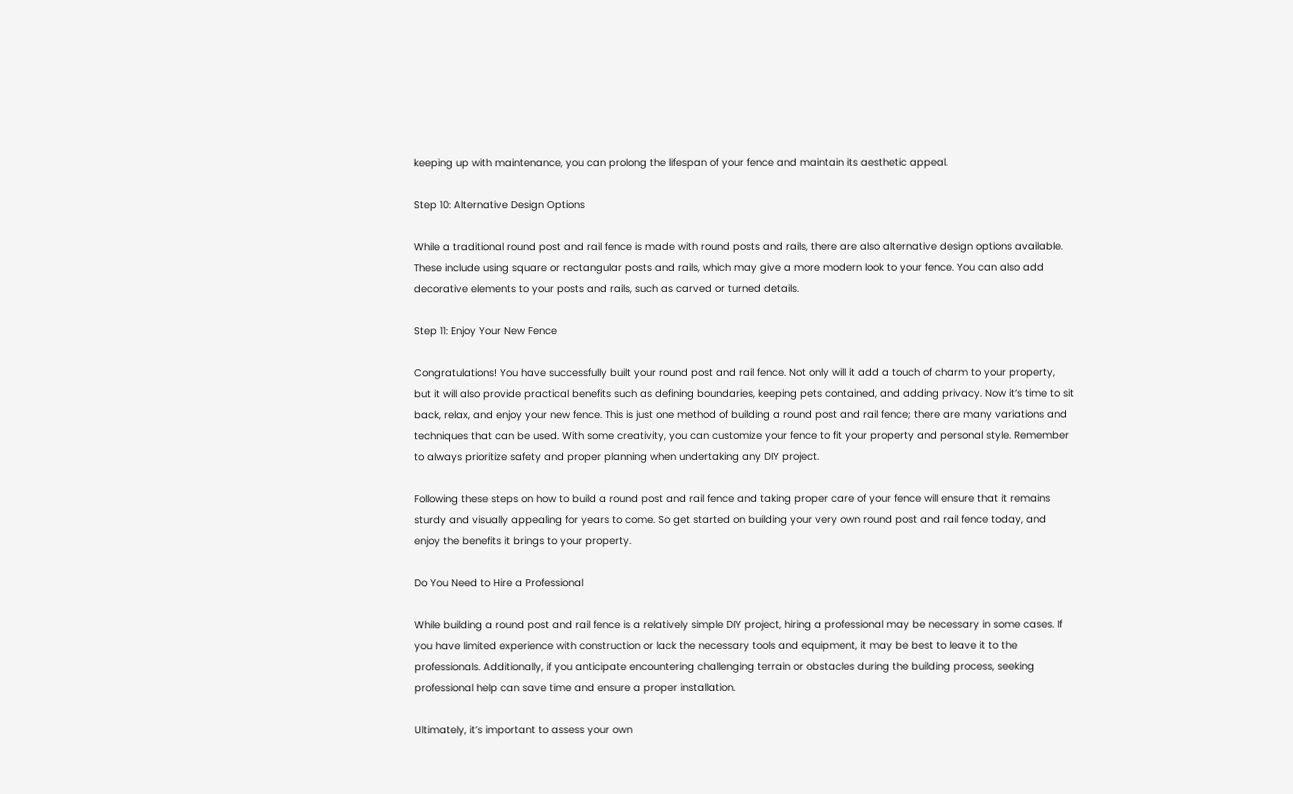keeping up with maintenance, you can prolong the lifespan of your fence and maintain its aesthetic appeal.

Step 10: Alternative Design Options

While a traditional round post and rail fence is made with round posts and rails, there are also alternative design options available. These include using square or rectangular posts and rails, which may give a more modern look to your fence. You can also add decorative elements to your posts and rails, such as carved or turned details.

Step 11: Enjoy Your New Fence

Congratulations! You have successfully built your round post and rail fence. Not only will it add a touch of charm to your property, but it will also provide practical benefits such as defining boundaries, keeping pets contained, and adding privacy. Now it’s time to sit back, relax, and enjoy your new fence. This is just one method of building a round post and rail fence; there are many variations and techniques that can be used. With some creativity, you can customize your fence to fit your property and personal style. Remember to always prioritize safety and proper planning when undertaking any DIY project.

Following these steps on how to build a round post and rail fence and taking proper care of your fence will ensure that it remains sturdy and visually appealing for years to come. So get started on building your very own round post and rail fence today, and enjoy the benefits it brings to your property.

Do You Need to Hire a Professional

While building a round post and rail fence is a relatively simple DIY project, hiring a professional may be necessary in some cases. If you have limited experience with construction or lack the necessary tools and equipment, it may be best to leave it to the professionals. Additionally, if you anticipate encountering challenging terrain or obstacles during the building process, seeking professional help can save time and ensure a proper installation.

Ultimately, it’s important to assess your own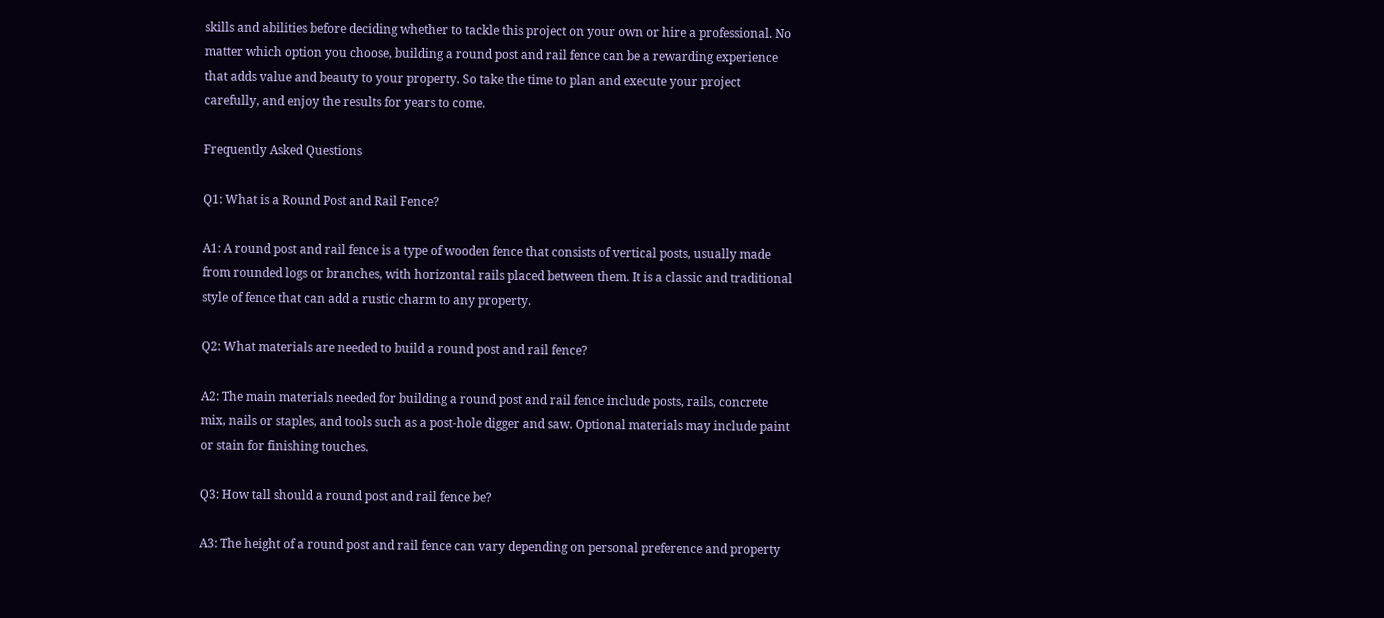skills and abilities before deciding whether to tackle this project on your own or hire a professional. No matter which option you choose, building a round post and rail fence can be a rewarding experience that adds value and beauty to your property. So take the time to plan and execute your project carefully, and enjoy the results for years to come.

Frequently Asked Questions

Q1: What is a Round Post and Rail Fence?

A1: A round post and rail fence is a type of wooden fence that consists of vertical posts, usually made from rounded logs or branches, with horizontal rails placed between them. It is a classic and traditional style of fence that can add a rustic charm to any property.

Q2: What materials are needed to build a round post and rail fence?

A2: The main materials needed for building a round post and rail fence include posts, rails, concrete mix, nails or staples, and tools such as a post-hole digger and saw. Optional materials may include paint or stain for finishing touches.

Q3: How tall should a round post and rail fence be?

A3: The height of a round post and rail fence can vary depending on personal preference and property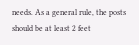needs. As a general rule, the posts should be at least 2 feet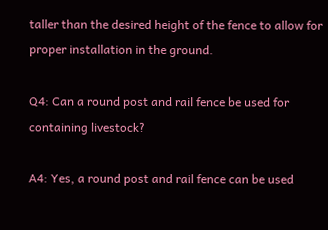taller than the desired height of the fence to allow for proper installation in the ground.

Q4: Can a round post and rail fence be used for containing livestock?

A4: Yes, a round post and rail fence can be used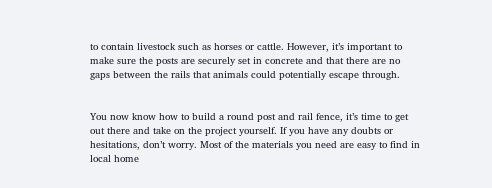to contain livestock such as horses or cattle. However, it’s important to make sure the posts are securely set in concrete and that there are no gaps between the rails that animals could potentially escape through.


You now know how to build a round post and rail fence, it’s time to get out there and take on the project yourself. If you have any doubts or hesitations, don’t worry. Most of the materials you need are easy to find in local home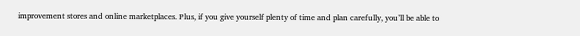improvement stores and online marketplaces. Plus, if you give yourself plenty of time and plan carefully, you’ll be able to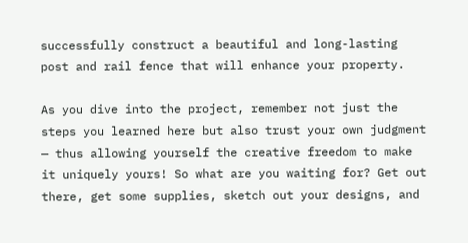successfully construct a beautiful and long-lasting post and rail fence that will enhance your property.

As you dive into the project, remember not just the steps you learned here but also trust your own judgment — thus allowing yourself the creative freedom to make it uniquely yours! So what are you waiting for? Get out there, get some supplies, sketch out your designs, and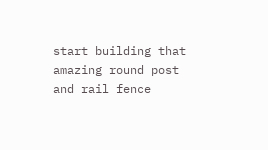start building that amazing round post and rail fence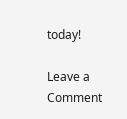today!

Leave a Comment